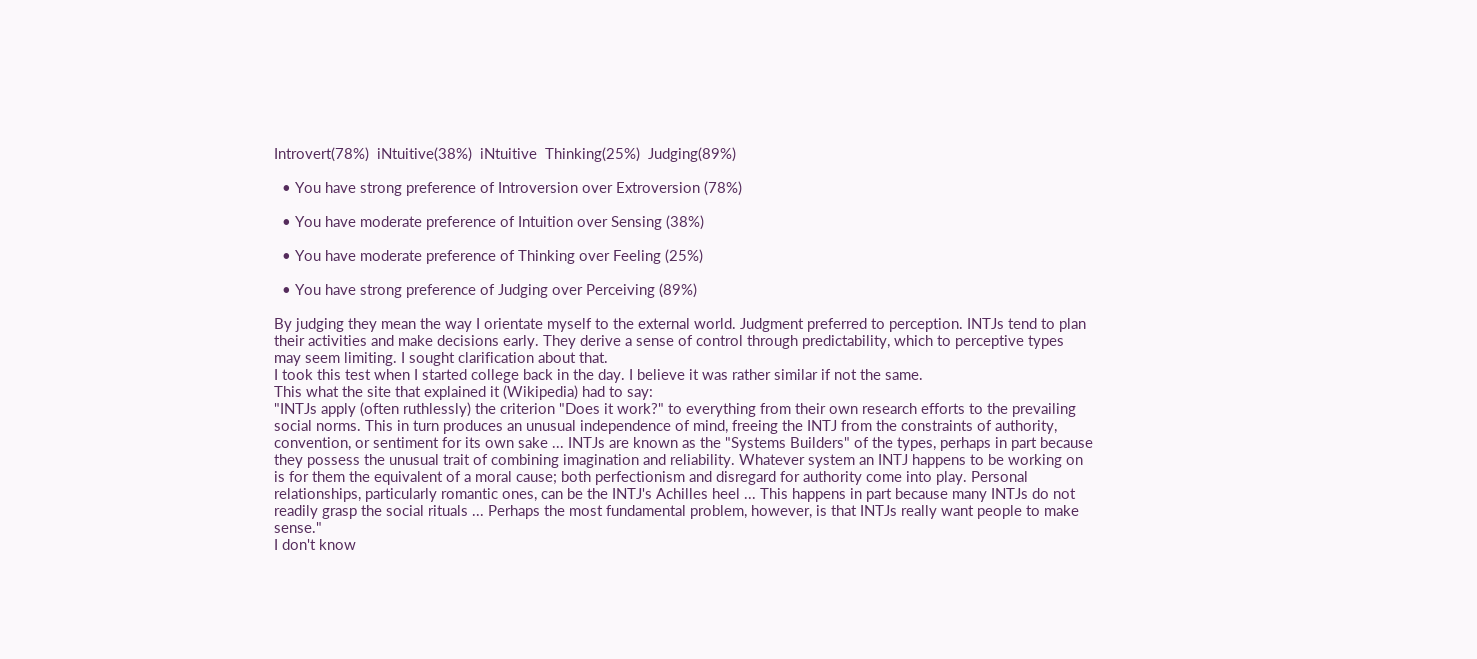Introvert(78%)  iNtuitive(38%)  iNtuitive  Thinking(25%)  Judging(89%)

  • You have strong preference of Introversion over Extroversion (78%)

  • You have moderate preference of Intuition over Sensing (38%)

  • You have moderate preference of Thinking over Feeling (25%)

  • You have strong preference of Judging over Perceiving (89%)

By judging they mean the way I orientate myself to the external world. Judgment preferred to perception. INTJs tend to plan their activities and make decisions early. They derive a sense of control through predictability, which to perceptive types may seem limiting. I sought clarification about that.
I took this test when I started college back in the day. I believe it was rather similar if not the same.
This what the site that explained it (Wikipedia) had to say:
"INTJs apply (often ruthlessly) the criterion "Does it work?" to everything from their own research efforts to the prevailing social norms. This in turn produces an unusual independence of mind, freeing the INTJ from the constraints of authority, convention, or sentiment for its own sake ... INTJs are known as the "Systems Builders" of the types, perhaps in part because they possess the unusual trait of combining imagination and reliability. Whatever system an INTJ happens to be working on is for them the equivalent of a moral cause; both perfectionism and disregard for authority come into play. Personal relationships, particularly romantic ones, can be the INTJ's Achilles heel ... This happens in part because many INTJs do not readily grasp the social rituals ... Perhaps the most fundamental problem, however, is that INTJs really want people to make sense."
I don't know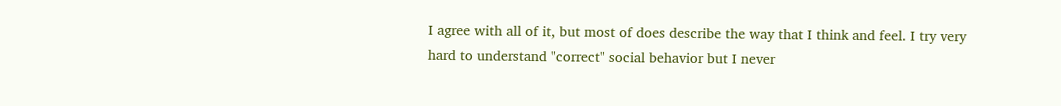I agree with all of it, but most of does describe the way that I think and feel. I try very hard to understand "correct" social behavior but I never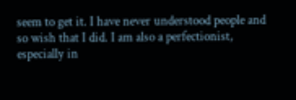seem to get it. I have never understood people and so wish that I did. I am also a perfectionist, especially in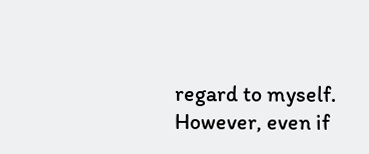regard to myself. However, even if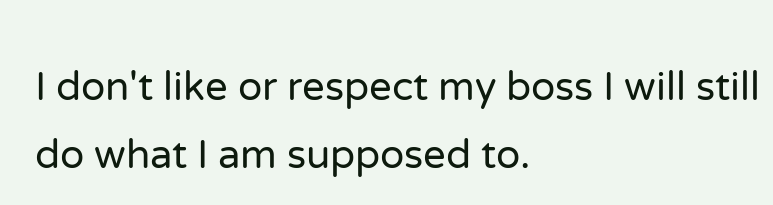I don't like or respect my boss I will still do what I am supposed to.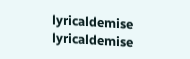lyricaldemise lyricaldemise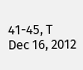41-45, T
Dec 16, 2012